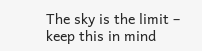The sky is the limit – keep this in mind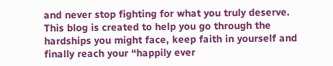and never stop fighting for what you truly deserve. This blog is created to help you go through the hardships you might face, keep faith in yourself and finally reach your “happily ever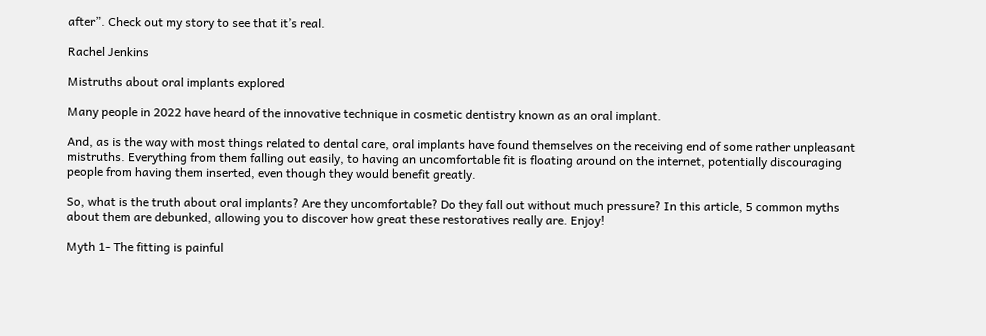after”. Check out my story to see that it’s real.

Rachel Jenkins

Mistruths about oral implants explored

Many people in 2022 have heard of the innovative technique in cosmetic dentistry known as an oral implant.

And, as is the way with most things related to dental care, oral implants have found themselves on the receiving end of some rather unpleasant mistruths. Everything from them falling out easily, to having an uncomfortable fit is floating around on the internet, potentially discouraging people from having them inserted, even though they would benefit greatly.

So, what is the truth about oral implants? Are they uncomfortable? Do they fall out without much pressure? In this article, 5 common myths about them are debunked, allowing you to discover how great these restoratives really are. Enjoy!

Myth 1- The fitting is painful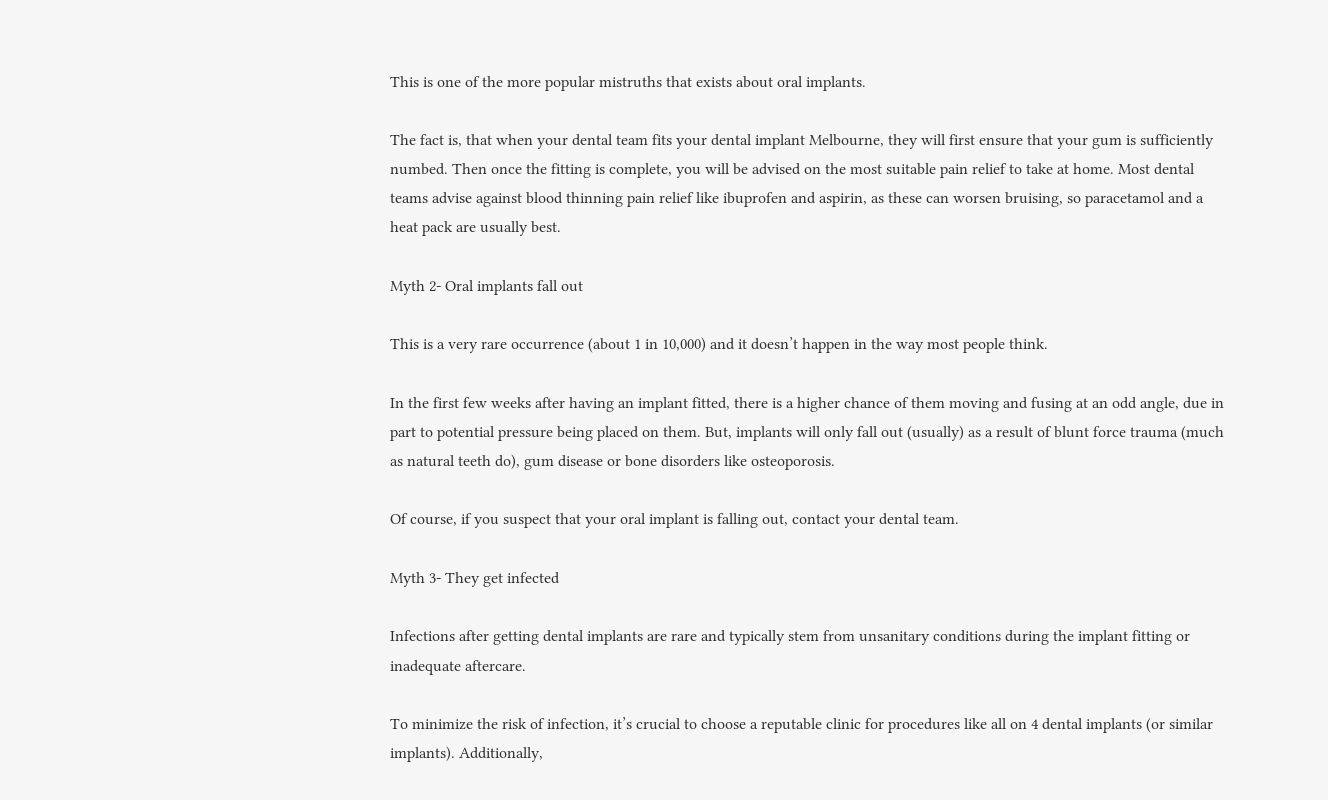This is one of the more popular mistruths that exists about oral implants.

The fact is, that when your dental team fits your dental implant Melbourne, they will first ensure that your gum is sufficiently numbed. Then once the fitting is complete, you will be advised on the most suitable pain relief to take at home. Most dental teams advise against blood thinning pain relief like ibuprofen and aspirin, as these can worsen bruising, so paracetamol and a heat pack are usually best.

Myth 2- Oral implants fall out

This is a very rare occurrence (about 1 in 10,000) and it doesn’t happen in the way most people think.

In the first few weeks after having an implant fitted, there is a higher chance of them moving and fusing at an odd angle, due in part to potential pressure being placed on them. But, implants will only fall out (usually) as a result of blunt force trauma (much as natural teeth do), gum disease or bone disorders like osteoporosis.

Of course, if you suspect that your oral implant is falling out, contact your dental team.

Myth 3- They get infected

Infections after getting dental implants are rare and typically stem from unsanitary conditions during the implant fitting or inadequate aftercare.

To minimize the risk of infection, it’s crucial to choose a reputable clinic for procedures like all on 4 dental implants (or similar implants). Additionally,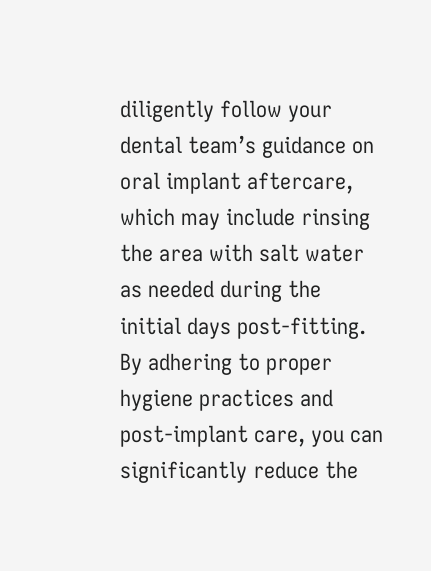diligently follow your dental team’s guidance on oral implant aftercare, which may include rinsing the area with salt water as needed during the initial days post-fitting. By adhering to proper hygiene practices and post-implant care, you can significantly reduce the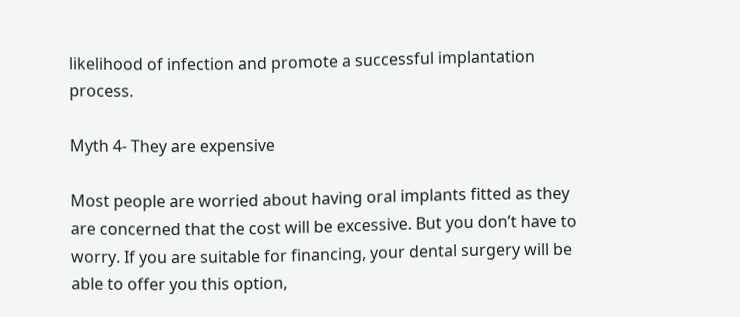likelihood of infection and promote a successful implantation process.

Myth 4- They are expensive

Most people are worried about having oral implants fitted as they are concerned that the cost will be excessive. But you don’t have to worry. If you are suitable for financing, your dental surgery will be able to offer you this option,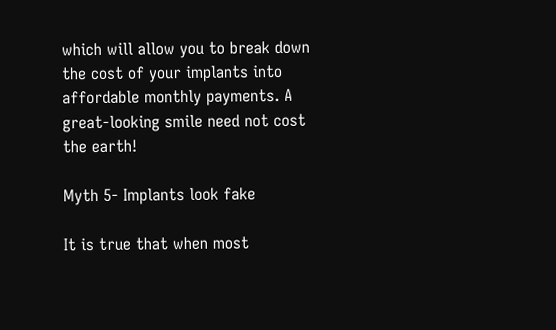which will allow you to break down the cost of your implants into affordable monthly payments. A great-looking smile need not cost the earth!

Myth 5- Implants look fake

It is true that when most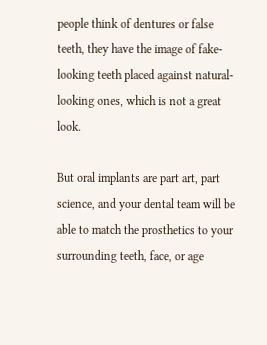people think of dentures or false teeth, they have the image of fake-looking teeth placed against natural-looking ones, which is not a great look.

But oral implants are part art, part science, and your dental team will be able to match the prosthetics to your surrounding teeth, face, or age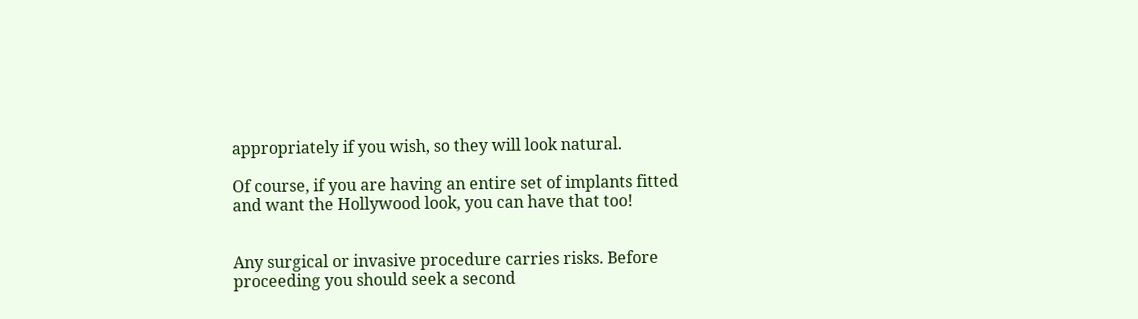appropriately if you wish, so they will look natural.

Of course, if you are having an entire set of implants fitted and want the Hollywood look, you can have that too!


Any surgical or invasive procedure carries risks. Before proceeding you should seek a second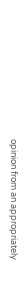opinion from an appropriately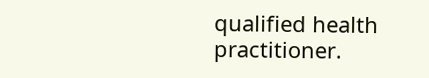qualified health practitioner.